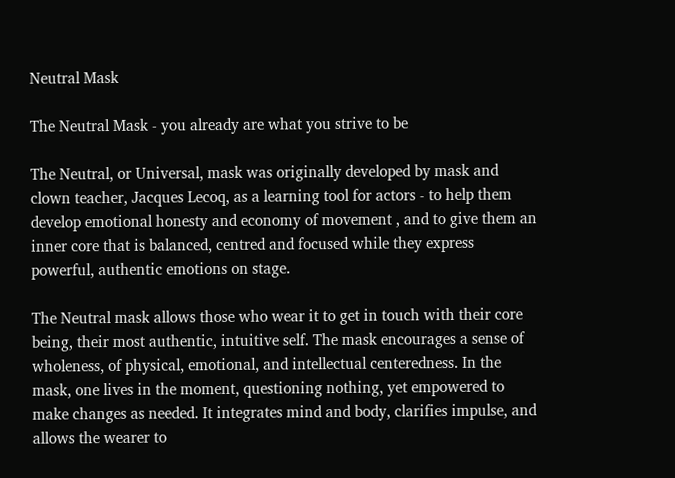Neutral Mask

The Neutral Mask - you already are what you strive to be

The Neutral, or Universal, mask was originally developed by mask and clown teacher, Jacques Lecoq, as a learning tool for actors - to help them develop emotional honesty and economy of movement , and to give them an inner core that is balanced, centred and focused while they express powerful, authentic emotions on stage.

The Neutral mask allows those who wear it to get in touch with their core being, their most authentic, intuitive self. The mask encourages a sense of wholeness, of physical, emotional, and intellectual centeredness. In the mask, one lives in the moment, questioning nothing, yet empowered to make changes as needed. It integrates mind and body, clarifies impulse, and allows the wearer to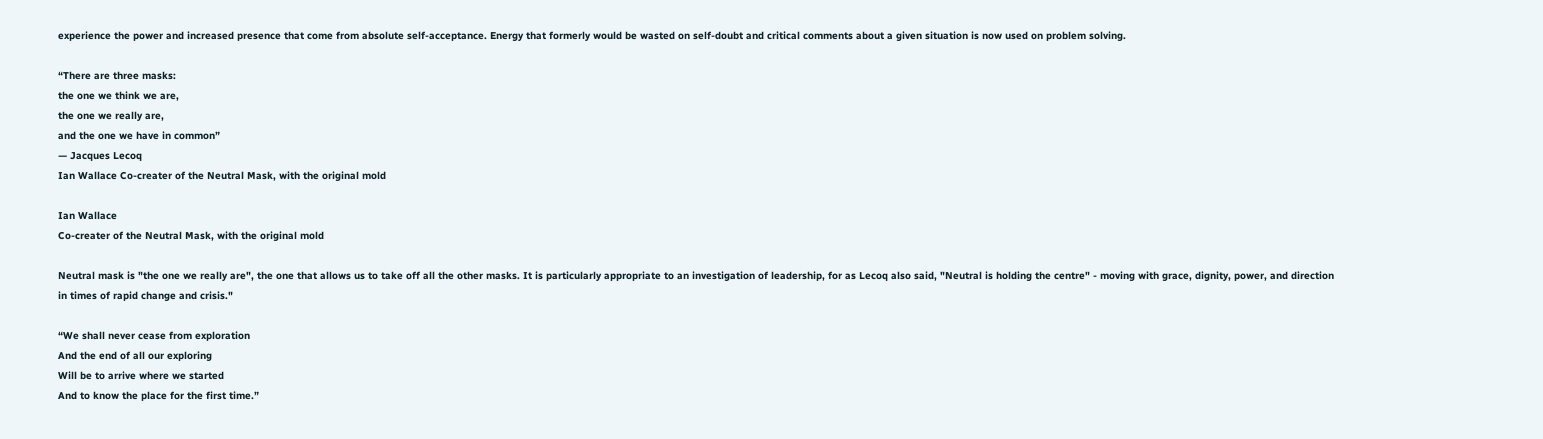experience the power and increased presence that come from absolute self-acceptance. Energy that formerly would be wasted on self-doubt and critical comments about a given situation is now used on problem solving.

“There are three masks:
the one we think we are,
the one we really are,
and the one we have in common”
— Jacques Lecoq
Ian Wallace Co-creater of the Neutral Mask, with the original mold

Ian Wallace
Co-creater of the Neutral Mask, with the original mold

Neutral mask is "the one we really are", the one that allows us to take off all the other masks. It is particularly appropriate to an investigation of leadership, for as Lecoq also said, "Neutral is holding the centre" - moving with grace, dignity, power, and direction in times of rapid change and crisis."

“We shall never cease from exploration
And the end of all our exploring
Will be to arrive where we started
And to know the place for the first time.”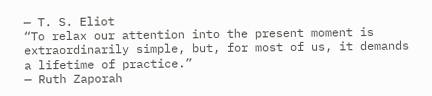— T. S. Eliot
“To relax our attention into the present moment is extraordinarily simple, but, for most of us, it demands a lifetime of practice.”
— Ruth Zaporah